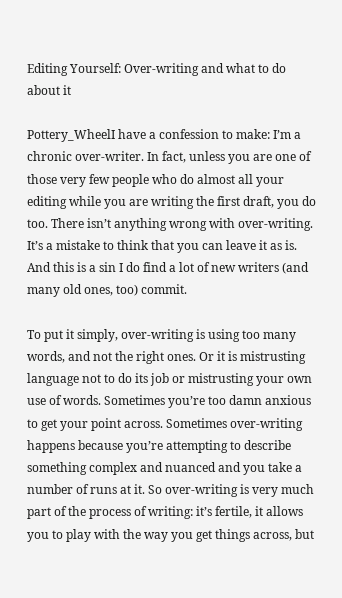Editing Yourself: Over-writing and what to do about it

Pottery_WheelI have a confession to make: I’m a chronic over-writer. In fact, unless you are one of those very few people who do almost all your editing while you are writing the first draft, you do too. There isn’t anything wrong with over-writing. It’s a mistake to think that you can leave it as is. And this is a sin I do find a lot of new writers (and many old ones, too) commit.

To put it simply, over-writing is using too many words, and not the right ones. Or it is mistrusting language not to do its job or mistrusting your own use of words. Sometimes you’re too damn anxious to get your point across. Sometimes over-writing happens because you’re attempting to describe something complex and nuanced and you take a number of runs at it. So over-writing is very much part of the process of writing: it’s fertile, it allows you to play with the way you get things across, but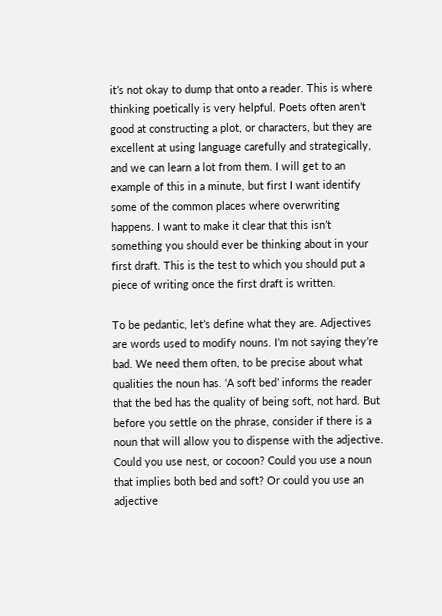it’s not okay to dump that onto a reader. This is where thinking poetically is very helpful. Poets often aren’t good at constructing a plot, or characters, but they are excellent at using language carefully and strategically, and we can learn a lot from them. I will get to an example of this in a minute, but first I want identify some of the common places where overwriting happens. I want to make it clear that this isn’t something you should ever be thinking about in your first draft. This is the test to which you should put a piece of writing once the first draft is written.

To be pedantic, let’s define what they are. Adjectives are words used to modify nouns. I’m not saying they’re bad. We need them often, to be precise about what qualities the noun has. ‘A soft bed’ informs the reader that the bed has the quality of being soft, not hard. But before you settle on the phrase, consider if there is a noun that will allow you to dispense with the adjective. Could you use nest, or cocoon? Could you use a noun that implies both bed and soft? Or could you use an adjective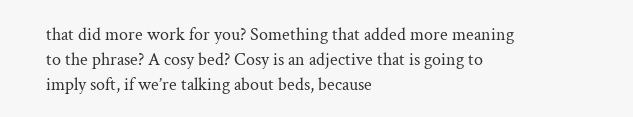that did more work for you? Something that added more meaning to the phrase? A cosy bed? Cosy is an adjective that is going to imply soft, if we’re talking about beds, because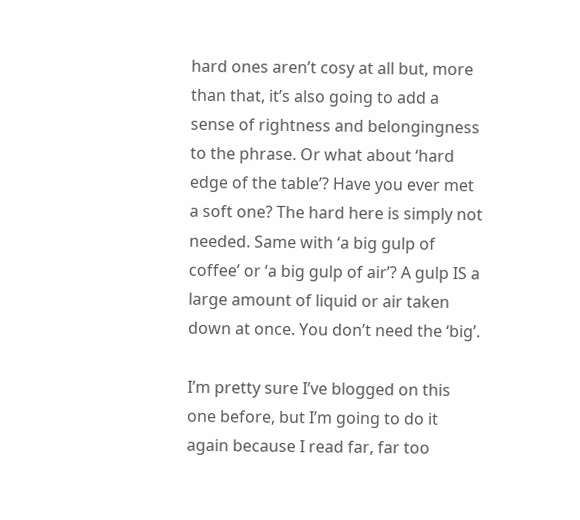hard ones aren’t cosy at all but, more than that, it’s also going to add a sense of rightness and belongingness to the phrase. Or what about ‘hard edge of the table’? Have you ever met a soft one? The hard here is simply not needed. Same with ‘a big gulp of coffee’ or ‘a big gulp of air’? A gulp IS a large amount of liquid or air taken down at once. You don’t need the ‘big’.

I’m pretty sure I’ve blogged on this one before, but I’m going to do it again because I read far, far too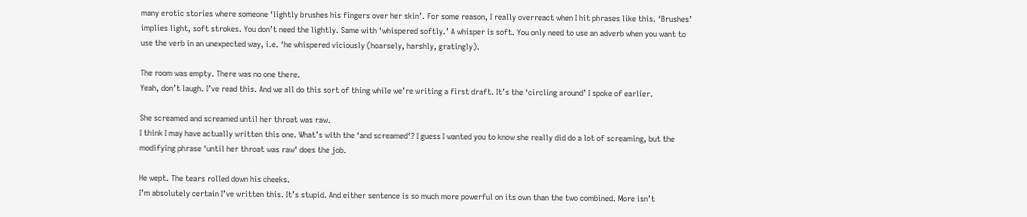many erotic stories where someone ‘lightly brushes his fingers over her skin’. For some reason, I really overreact when I hit phrases like this. ‘Brushes’ implies light, soft strokes. You don’t need the lightly. Same with ‘whispered softly.’ A whisper is soft. You only need to use an adverb when you want to use the verb in an unexpected way, i.e. ‘he whispered viciously (hoarsely, harshly, gratingly).

The room was empty. There was no one there.
Yeah, don’t laugh. I’ve read this. And we all do this sort of thing while we’re writing a first draft. It’s the ‘circling around’ I spoke of earlier.

She screamed and screamed until her throat was raw.
I think I may have actually written this one. What’s with the ‘and screamed‘? I guess I wanted you to know she really did do a lot of screaming, but the modifying phrase ‘until her throat was raw‘ does the job.

He wept. The tears rolled down his cheeks.
I’m absolutely certain I’ve written this. It’s stupid. And either sentence is so much more powerful on its own than the two combined. More isn’t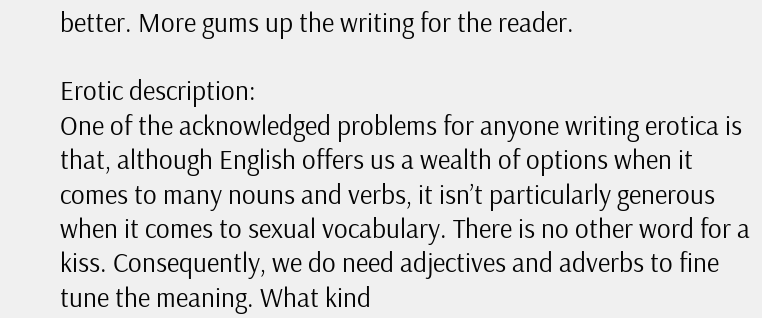better. More gums up the writing for the reader.

Erotic description:
One of the acknowledged problems for anyone writing erotica is that, although English offers us a wealth of options when it comes to many nouns and verbs, it isn’t particularly generous when it comes to sexual vocabulary. There is no other word for a kiss. Consequently, we do need adjectives and adverbs to fine tune the meaning. What kind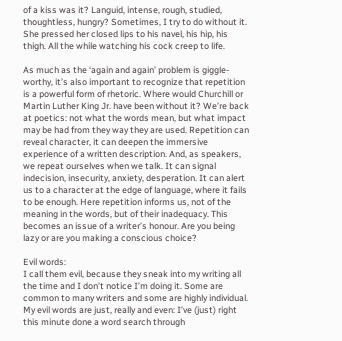of a kiss was it? Languid, intense, rough, studied, thoughtless, hungry? Sometimes, I try to do without it. She pressed her closed lips to his navel, his hip, his thigh. All the while watching his cock creep to life.

As much as the ‘again and again’ problem is giggle-worthy, it’s also important to recognize that repetition is a powerful form of rhetoric. Where would Churchill or Martin Luther King Jr. have been without it? We’re back at poetics: not what the words mean, but what impact may be had from they way they are used. Repetition can reveal character, it can deepen the immersive experience of a written description. And, as speakers, we repeat ourselves when we talk. It can signal indecision, insecurity, anxiety, desperation. It can alert us to a character at the edge of language, where it fails to be enough. Here repetition informs us, not of the meaning in the words, but of their inadequacy. This becomes an issue of a writer’s honour. Are you being lazy or are you making a conscious choice?

Evil words:
I call them evil, because they sneak into my writing all the time and I don’t notice I’m doing it. Some are common to many writers and some are highly individual. My evil words are just, really and even: I’ve (just) right this minute done a word search through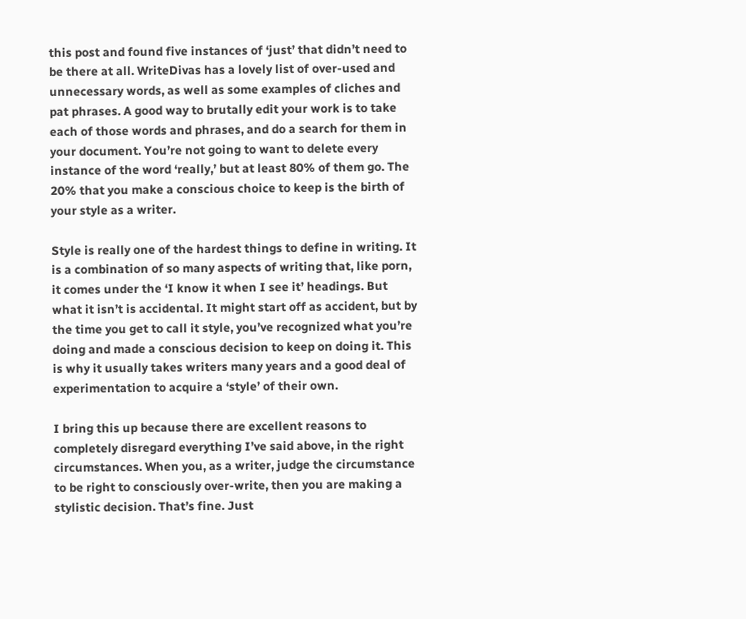this post and found five instances of ‘just’ that didn’t need to be there at all. WriteDivas has a lovely list of over-used and unnecessary words, as well as some examples of cliches and pat phrases. A good way to brutally edit your work is to take each of those words and phrases, and do a search for them in your document. You’re not going to want to delete every instance of the word ‘really,’ but at least 80% of them go. The 20% that you make a conscious choice to keep is the birth of your style as a writer.

Style is really one of the hardest things to define in writing. It is a combination of so many aspects of writing that, like porn, it comes under the ‘I know it when I see it’ headings. But what it isn’t is accidental. It might start off as accident, but by the time you get to call it style, you’ve recognized what you’re doing and made a conscious decision to keep on doing it. This is why it usually takes writers many years and a good deal of experimentation to acquire a ‘style’ of their own.

I bring this up because there are excellent reasons to completely disregard everything I’ve said above, in the right circumstances. When you, as a writer, judge the circumstance to be right to consciously over-write, then you are making a stylistic decision. That’s fine. Just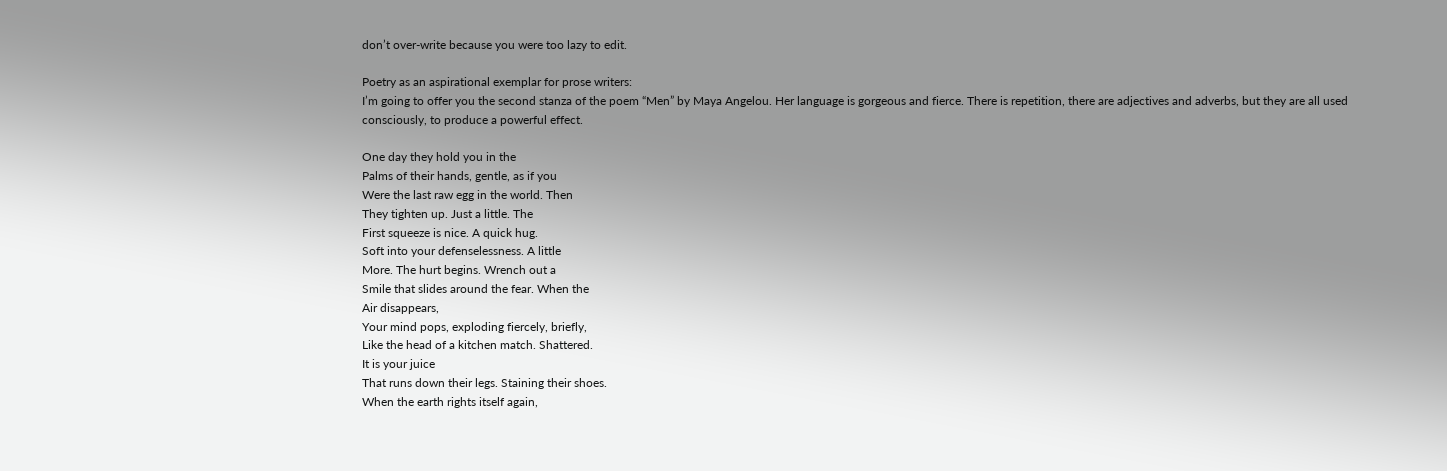don’t over-write because you were too lazy to edit.

Poetry as an aspirational exemplar for prose writers:
I’m going to offer you the second stanza of the poem “Men” by Maya Angelou. Her language is gorgeous and fierce. There is repetition, there are adjectives and adverbs, but they are all used consciously, to produce a powerful effect.

One day they hold you in the
Palms of their hands, gentle, as if you
Were the last raw egg in the world. Then
They tighten up. Just a little. The
First squeeze is nice. A quick hug.
Soft into your defenselessness. A little
More. The hurt begins. Wrench out a
Smile that slides around the fear. When the
Air disappears,
Your mind pops, exploding fiercely, briefly,
Like the head of a kitchen match. Shattered.
It is your juice
That runs down their legs. Staining their shoes.
When the earth rights itself again,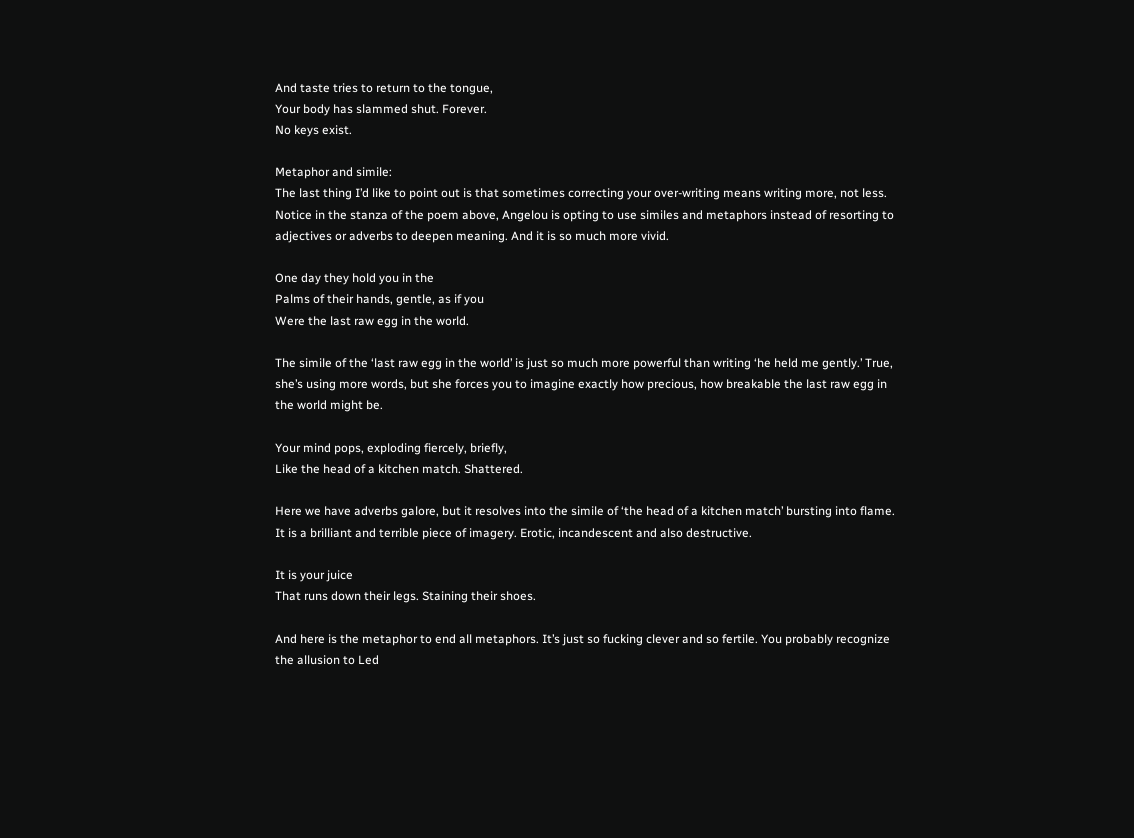And taste tries to return to the tongue,
Your body has slammed shut. Forever.
No keys exist.

Metaphor and simile:
The last thing I’d like to point out is that sometimes correcting your over-writing means writing more, not less. Notice in the stanza of the poem above, Angelou is opting to use similes and metaphors instead of resorting to adjectives or adverbs to deepen meaning. And it is so much more vivid.

One day they hold you in the
Palms of their hands, gentle, as if you
Were the last raw egg in the world.

The simile of the ‘last raw egg in the world’ is just so much more powerful than writing ‘he held me gently.’ True, she’s using more words, but she forces you to imagine exactly how precious, how breakable the last raw egg in the world might be.

Your mind pops, exploding fiercely, briefly,
Like the head of a kitchen match. Shattered.

Here we have adverbs galore, but it resolves into the simile of ‘the head of a kitchen match’ bursting into flame. It is a brilliant and terrible piece of imagery. Erotic, incandescent and also destructive.

It is your juice
That runs down their legs. Staining their shoes.

And here is the metaphor to end all metaphors. It’s just so fucking clever and so fertile. You probably recognize the allusion to Led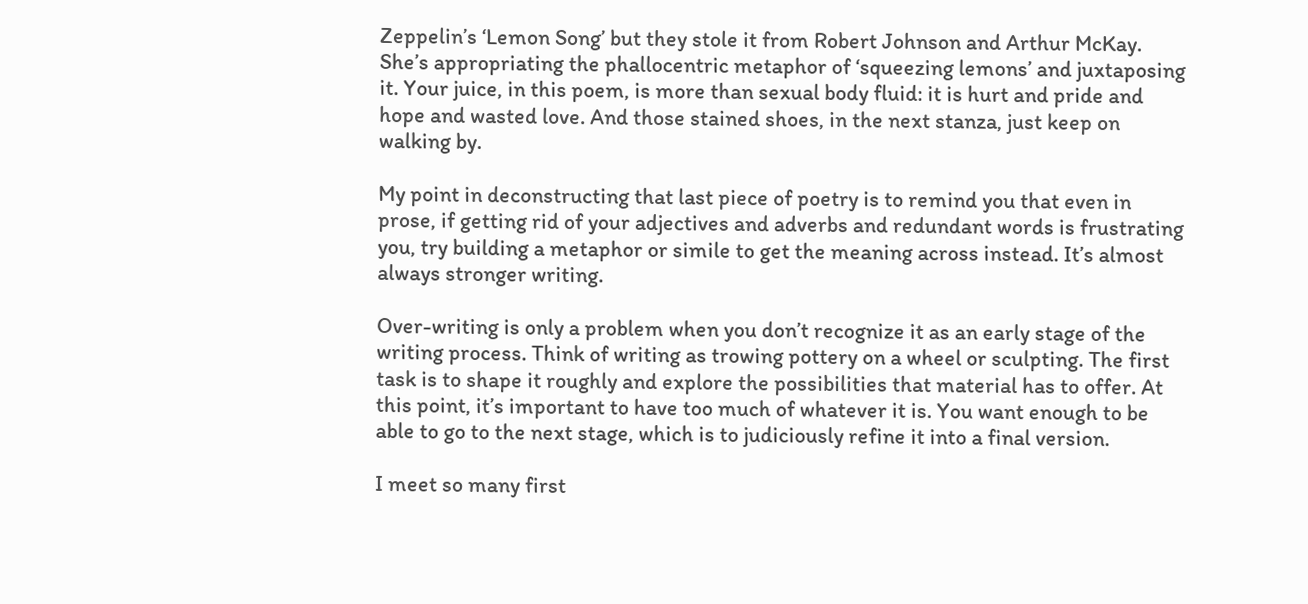Zeppelin’s ‘Lemon Song’ but they stole it from Robert Johnson and Arthur McKay. She’s appropriating the phallocentric metaphor of ‘squeezing lemons’ and juxtaposing it. Your juice, in this poem, is more than sexual body fluid: it is hurt and pride and hope and wasted love. And those stained shoes, in the next stanza, just keep on walking by.

My point in deconstructing that last piece of poetry is to remind you that even in prose, if getting rid of your adjectives and adverbs and redundant words is frustrating you, try building a metaphor or simile to get the meaning across instead. It’s almost always stronger writing.

Over-writing is only a problem when you don’t recognize it as an early stage of the writing process. Think of writing as trowing pottery on a wheel or sculpting. The first task is to shape it roughly and explore the possibilities that material has to offer. At this point, it’s important to have too much of whatever it is. You want enough to be able to go to the next stage, which is to judiciously refine it into a final version.

I meet so many first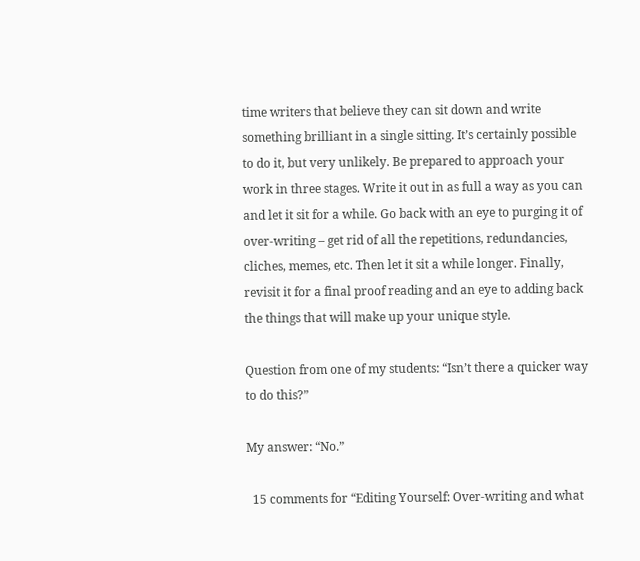time writers that believe they can sit down and write something brilliant in a single sitting. It’s certainly possible to do it, but very unlikely. Be prepared to approach your work in three stages. Write it out in as full a way as you can and let it sit for a while. Go back with an eye to purging it of over-writing – get rid of all the repetitions, redundancies, cliches, memes, etc. Then let it sit a while longer. Finally, revisit it for a final proof reading and an eye to adding back the things that will make up your unique style.

Question from one of my students: “Isn’t there a quicker way to do this?”

My answer: “No.”

  15 comments for “Editing Yourself: Over-writing and what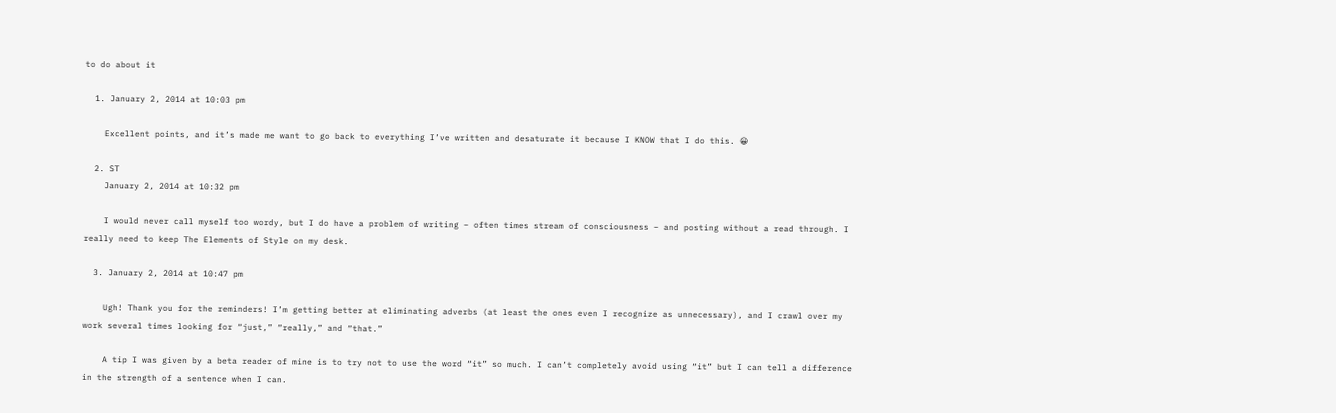to do about it

  1. January 2, 2014 at 10:03 pm

    Excellent points, and it’s made me want to go back to everything I’ve written and desaturate it because I KNOW that I do this. 😀

  2. ST
    January 2, 2014 at 10:32 pm

    I would never call myself too wordy, but I do have a problem of writing – often times stream of consciousness – and posting without a read through. I really need to keep The Elements of Style on my desk.

  3. January 2, 2014 at 10:47 pm

    Ugh! Thank you for the reminders! I’m getting better at eliminating adverbs (at least the ones even I recognize as unnecessary), and I crawl over my work several times looking for “just,” “really,” and “that.”

    A tip I was given by a beta reader of mine is to try not to use the word “it” so much. I can’t completely avoid using “it” but I can tell a difference in the strength of a sentence when I can.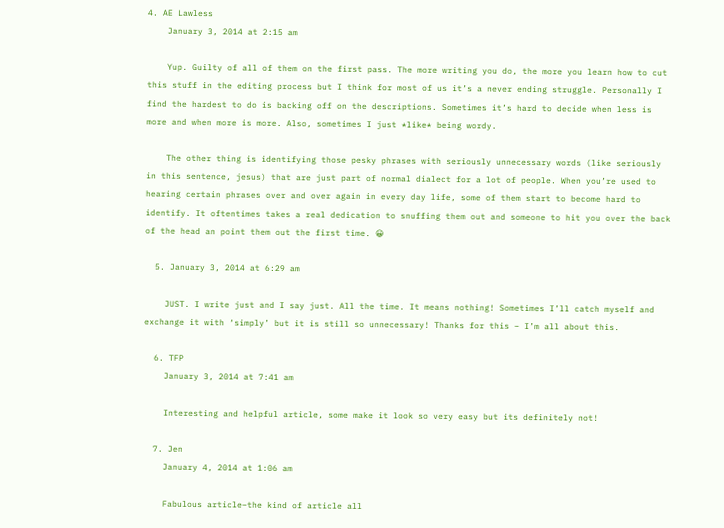4. AE Lawless
    January 3, 2014 at 2:15 am

    Yup. Guilty of all of them on the first pass. The more writing you do, the more you learn how to cut this stuff in the editing process but I think for most of us it’s a never ending struggle. Personally I find the hardest to do is backing off on the descriptions. Sometimes it’s hard to decide when less is more and when more is more. Also, sometimes I just *like* being wordy.

    The other thing is identifying those pesky phrases with seriously unnecessary words (like seriously in this sentence, jesus) that are just part of normal dialect for a lot of people. When you’re used to hearing certain phrases over and over again in every day life, some of them start to become hard to identify. It oftentimes takes a real dedication to snuffing them out and someone to hit you over the back of the head an point them out the first time. 😀

  5. January 3, 2014 at 6:29 am

    JUST. I write just and I say just. All the time. It means nothing! Sometimes I’ll catch myself and exchange it with ‘simply’ but it is still so unnecessary! Thanks for this – I’m all about this.

  6. TFP
    January 3, 2014 at 7:41 am

    Interesting and helpful article, some make it look so very easy but its definitely not!

  7. Jen
    January 4, 2014 at 1:06 am

    Fabulous article–the kind of article all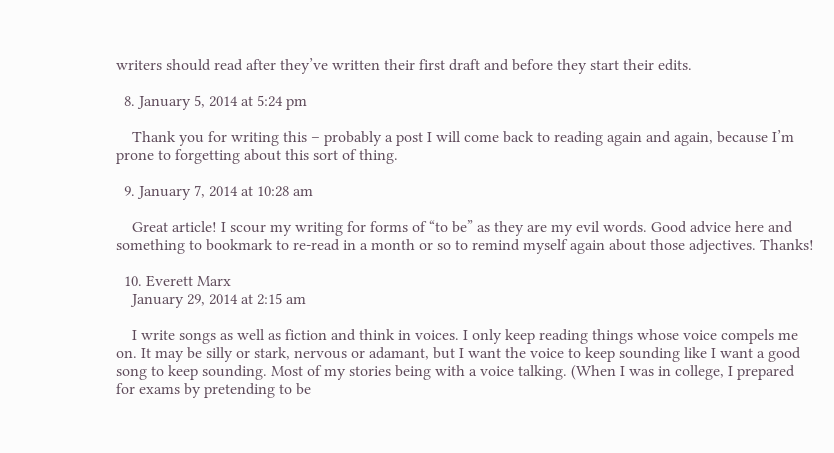writers should read after they’ve written their first draft and before they start their edits.

  8. January 5, 2014 at 5:24 pm

    Thank you for writing this – probably a post I will come back to reading again and again, because I’m prone to forgetting about this sort of thing.

  9. January 7, 2014 at 10:28 am

    Great article! I scour my writing for forms of “to be” as they are my evil words. Good advice here and something to bookmark to re-read in a month or so to remind myself again about those adjectives. Thanks!

  10. Everett Marx
    January 29, 2014 at 2:15 am

    I write songs as well as fiction and think in voices. I only keep reading things whose voice compels me on. It may be silly or stark, nervous or adamant, but I want the voice to keep sounding like I want a good song to keep sounding. Most of my stories being with a voice talking. (When I was in college, I prepared for exams by pretending to be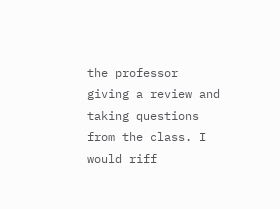the professor giving a review and taking questions from the class. I would riff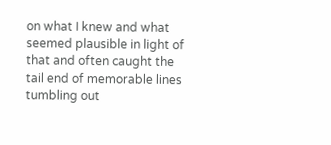on what I knew and what seemed plausible in light of that and often caught the tail end of memorable lines tumbling out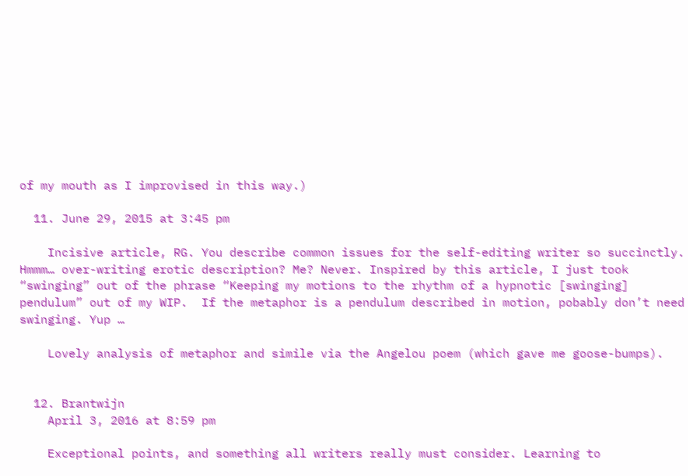of my mouth as I improvised in this way.)

  11. June 29, 2015 at 3:45 pm

    Incisive article, RG. You describe common issues for the self-editing writer so succinctly. Hmmm… over-writing erotic description? Me? Never. Inspired by this article, I just took “swinging” out of the phrase “Keeping my motions to the rhythm of a hypnotic [swinging] pendulum” out of my WIP.  If the metaphor is a pendulum described in motion, pobably don’t need swinging. Yup …

    Lovely analysis of metaphor and simile via the Angelou poem (which gave me goose-bumps).


  12. Brantwijn
    April 3, 2016 at 8:59 pm

    Exceptional points, and something all writers really must consider. Learning to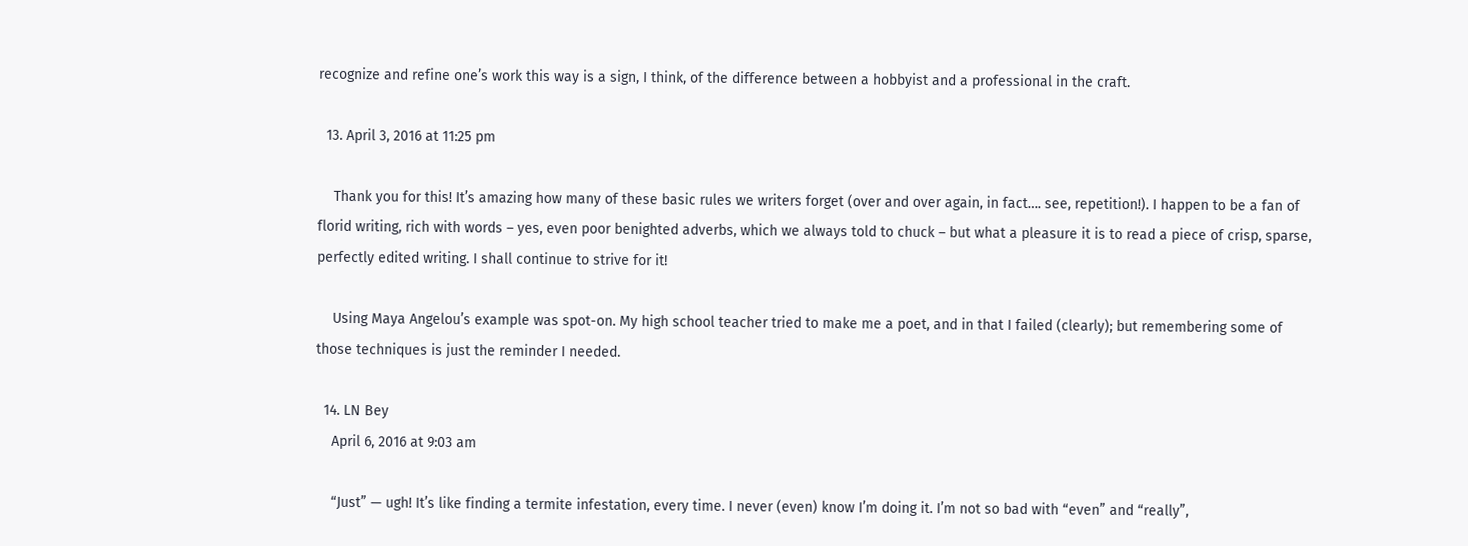recognize and refine one’s work this way is a sign, I think, of the difference between a hobbyist and a professional in the craft.

  13. April 3, 2016 at 11:25 pm

    Thank you for this! It’s amazing how many of these basic rules we writers forget (over and over again, in fact…. see, repetition!). I happen to be a fan of florid writing, rich with words – yes, even poor benighted adverbs, which we always told to chuck – but what a pleasure it is to read a piece of crisp, sparse, perfectly edited writing. I shall continue to strive for it!

    Using Maya Angelou’s example was spot-on. My high school teacher tried to make me a poet, and in that I failed (clearly); but remembering some of those techniques is just the reminder I needed.

  14. LN Bey
    April 6, 2016 at 9:03 am

    “Just” — ugh! It’s like finding a termite infestation, every time. I never (even) know I’m doing it. I’m not so bad with “even” and “really”,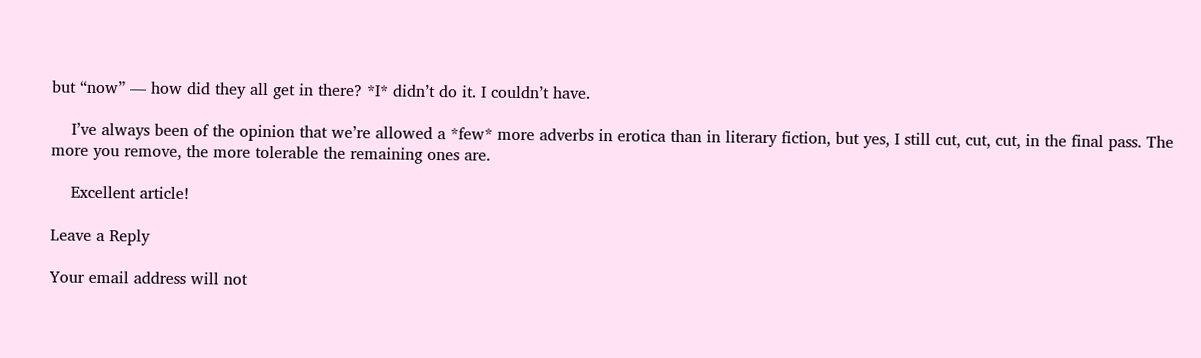but “now” — how did they all get in there? *I* didn’t do it. I couldn’t have.

    I’ve always been of the opinion that we’re allowed a *few* more adverbs in erotica than in literary fiction, but yes, I still cut, cut, cut, in the final pass. The more you remove, the more tolerable the remaining ones are.

    Excellent article!

Leave a Reply

Your email address will not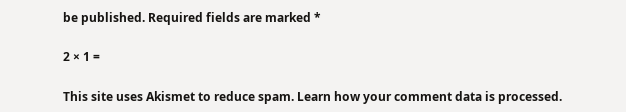be published. Required fields are marked *

2 × 1 =

This site uses Akismet to reduce spam. Learn how your comment data is processed.